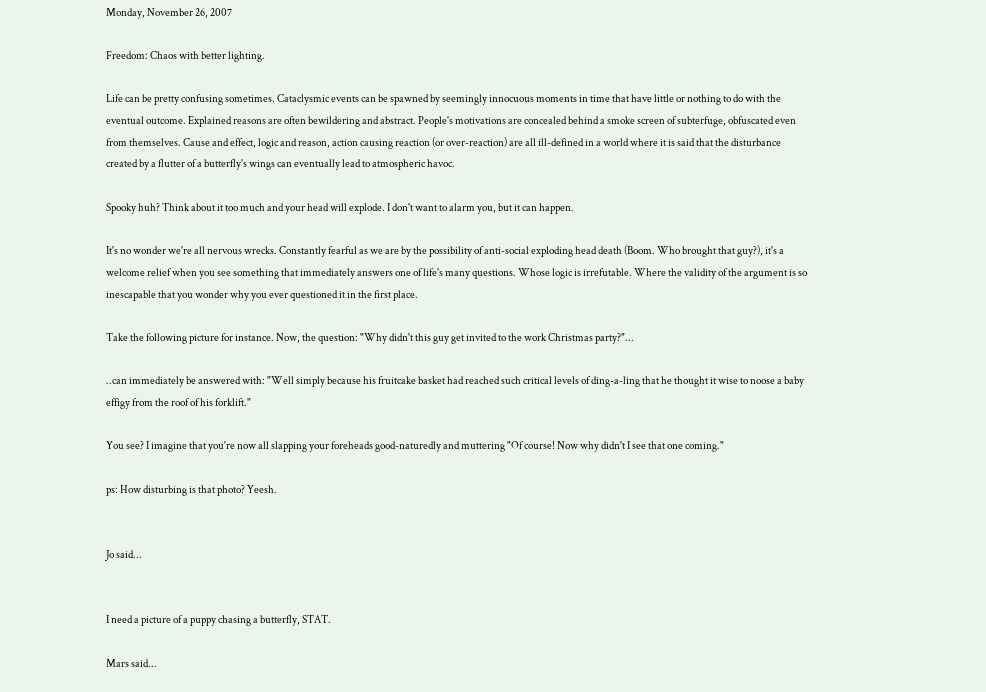Monday, November 26, 2007

Freedom: Chaos with better lighting.

Life can be pretty confusing sometimes. Cataclysmic events can be spawned by seemingly innocuous moments in time that have little or nothing to do with the eventual outcome. Explained reasons are often bewildering and abstract. People's motivations are concealed behind a smoke screen of subterfuge, obfuscated even from themselves. Cause and effect, logic and reason, action causing reaction (or over-reaction) are all ill-defined in a world where it is said that the disturbance created by a flutter of a butterfly's wings can eventually lead to atmospheric havoc.

Spooky huh? Think about it too much and your head will explode. I don't want to alarm you, but it can happen.

It's no wonder we're all nervous wrecks. Constantly fearful as we are by the possibility of anti-social exploding head death (Boom. Who brought that guy?), it's a welcome relief when you see something that immediately answers one of life's many questions. Whose logic is irrefutable. Where the validity of the argument is so inescapable that you wonder why you ever questioned it in the first place.

Take the following picture for instance. Now, the question: "Why didn't this guy get invited to the work Christmas party?"...

..can immediately be answered with: "Well simply because his fruitcake basket had reached such critical levels of ding-a-ling that he thought it wise to noose a baby effigy from the roof of his forklift."

You see? I imagine that you're now all slapping your foreheads good-naturedly and muttering "Of course! Now why didn't I see that one coming."

ps: How disturbing is that photo? Yeesh.


Jo said...


I need a picture of a puppy chasing a butterfly, STAT.

Mars said...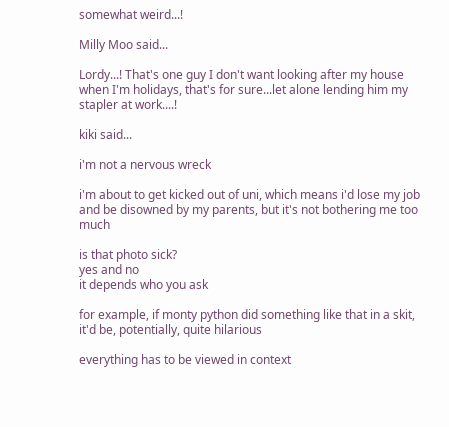somewhat weird...!

Milly Moo said...

Lordy...! That's one guy I don't want looking after my house when I'm holidays, that's for sure...let alone lending him my stapler at work....!

kiki said...

i'm not a nervous wreck

i'm about to get kicked out of uni, which means i'd lose my job and be disowned by my parents, but it's not bothering me too much

is that photo sick?
yes and no
it depends who you ask

for example, if monty python did something like that in a skit, it'd be, potentially, quite hilarious

everything has to be viewed in context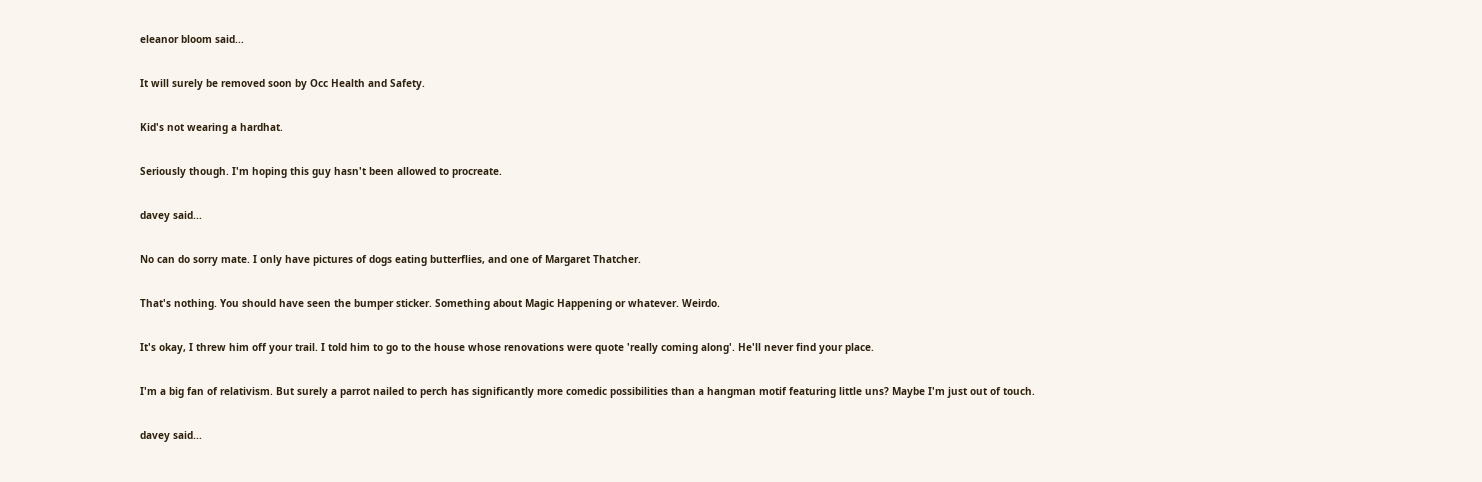eleanor bloom said...

It will surely be removed soon by Occ Health and Safety.

Kid's not wearing a hardhat.

Seriously though. I'm hoping this guy hasn't been allowed to procreate.

davey said...

No can do sorry mate. I only have pictures of dogs eating butterflies, and one of Margaret Thatcher.

That's nothing. You should have seen the bumper sticker. Something about Magic Happening or whatever. Weirdo.

It's okay, I threw him off your trail. I told him to go to the house whose renovations were quote 'really coming along'. He'll never find your place.

I'm a big fan of relativism. But surely a parrot nailed to perch has significantly more comedic possibilities than a hangman motif featuring little uns? Maybe I'm just out of touch.

davey said...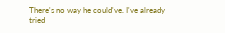There's no way he could've. I've already tried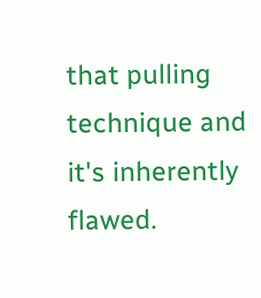that pulling technique and it's inherently flawed.